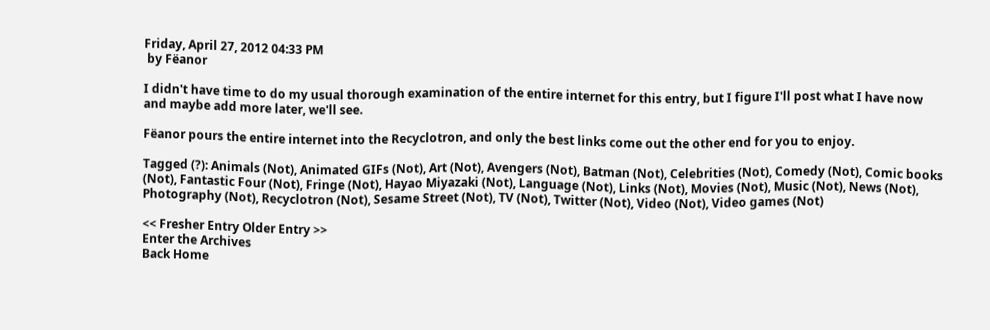Friday, April 27, 2012 04:33 PM
 by Fëanor

I didn't have time to do my usual thorough examination of the entire internet for this entry, but I figure I'll post what I have now and maybe add more later, we'll see.

Fëanor pours the entire internet into the Recyclotron, and only the best links come out the other end for you to enjoy.

Tagged (?): Animals (Not), Animated GIFs (Not), Art (Not), Avengers (Not), Batman (Not), Celebrities (Not), Comedy (Not), Comic books (Not), Fantastic Four (Not), Fringe (Not), Hayao Miyazaki (Not), Language (Not), Links (Not), Movies (Not), Music (Not), News (Not), Photography (Not), Recyclotron (Not), Sesame Street (Not), TV (Not), Twitter (Not), Video (Not), Video games (Not)

<< Fresher Entry Older Entry >>
Enter the Archives
Back Home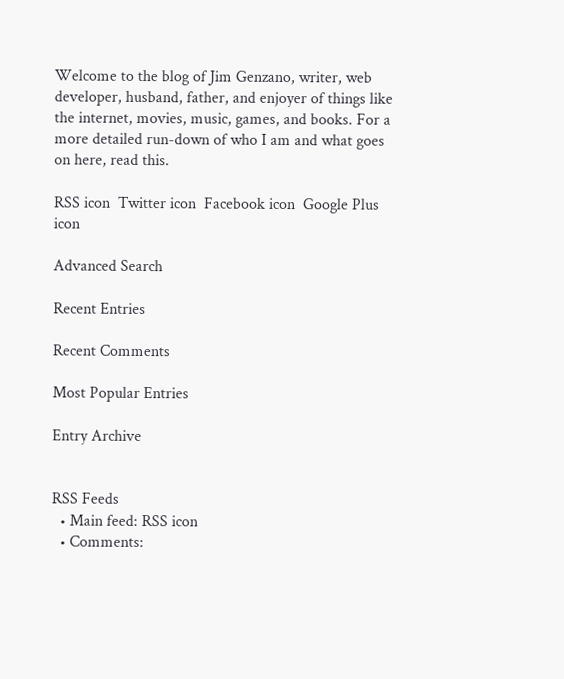Welcome to the blog of Jim Genzano, writer, web developer, husband, father, and enjoyer of things like the internet, movies, music, games, and books. For a more detailed run-down of who I am and what goes on here, read this.

RSS icon  Twitter icon  Facebook icon  Google Plus icon

Advanced Search

Recent Entries

Recent Comments

Most Popular Entries

Entry Archive


RSS Feeds
  • Main feed: RSS icon
  • Comments: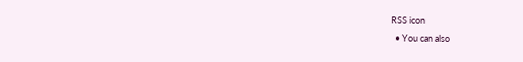RSS icon
  • You can also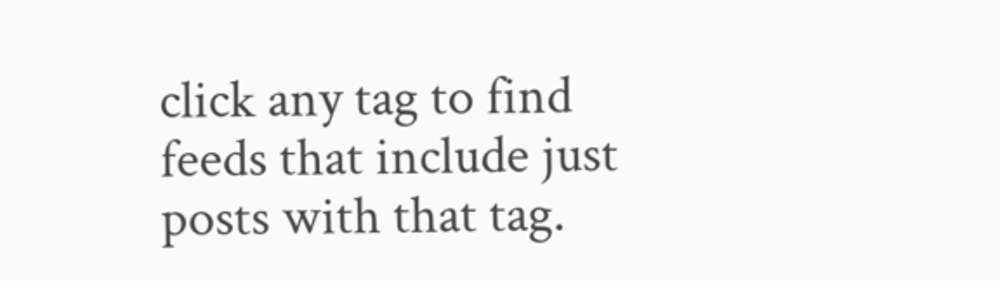click any tag to find feeds that include just posts with that tag.